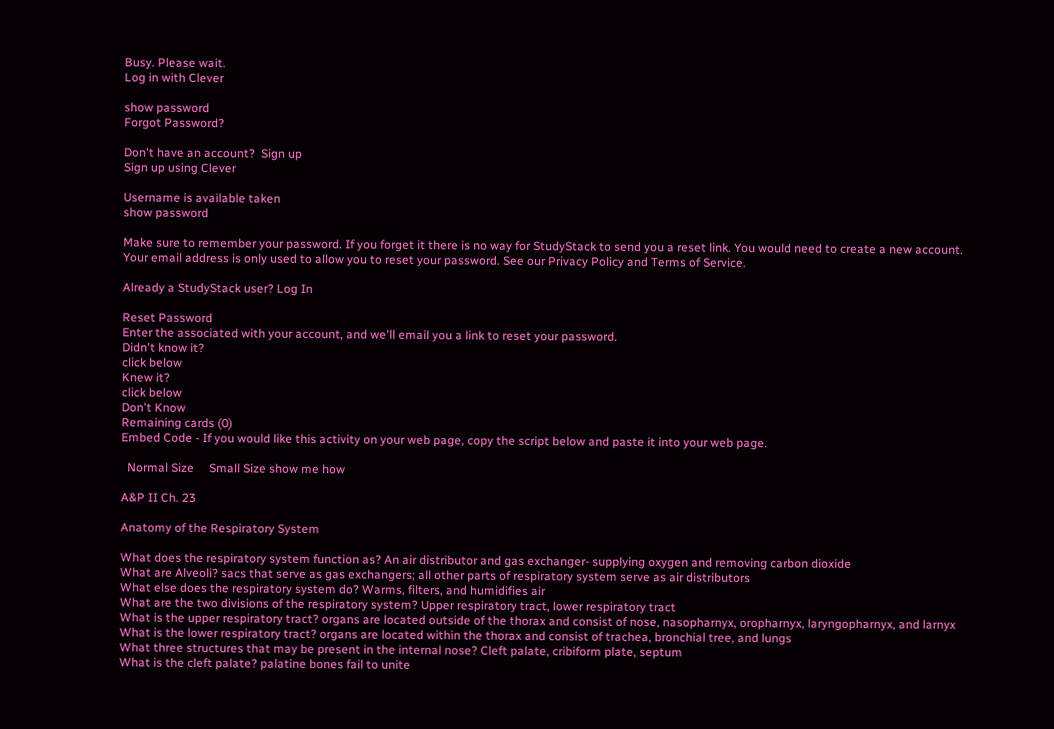Busy. Please wait.
Log in with Clever

show password
Forgot Password?

Don't have an account?  Sign up
Sign up using Clever

Username is available taken
show password

Make sure to remember your password. If you forget it there is no way for StudyStack to send you a reset link. You would need to create a new account.
Your email address is only used to allow you to reset your password. See our Privacy Policy and Terms of Service.

Already a StudyStack user? Log In

Reset Password
Enter the associated with your account, and we'll email you a link to reset your password.
Didn't know it?
click below
Knew it?
click below
Don't Know
Remaining cards (0)
Embed Code - If you would like this activity on your web page, copy the script below and paste it into your web page.

  Normal Size     Small Size show me how

A&P II Ch. 23

Anatomy of the Respiratory System

What does the respiratory system function as? An air distributor and gas exchanger- supplying oxygen and removing carbon dioxide
What are Alveoli? sacs that serve as gas exchangers; all other parts of respiratory system serve as air distributors
What else does the respiratory system do? Warms, filters, and humidifies air
What are the two divisions of the respiratory system? Upper respiratory tract, lower respiratory tract
What is the upper respiratory tract? organs are located outside of the thorax and consist of nose, nasopharnyx, oropharnyx, laryngopharnyx, and larnyx
What is the lower respiratory tract? organs are located within the thorax and consist of trachea, bronchial tree, and lungs
What three structures that may be present in the internal nose? Cleft palate, cribiform plate, septum
What is the cleft palate? palatine bones fail to unite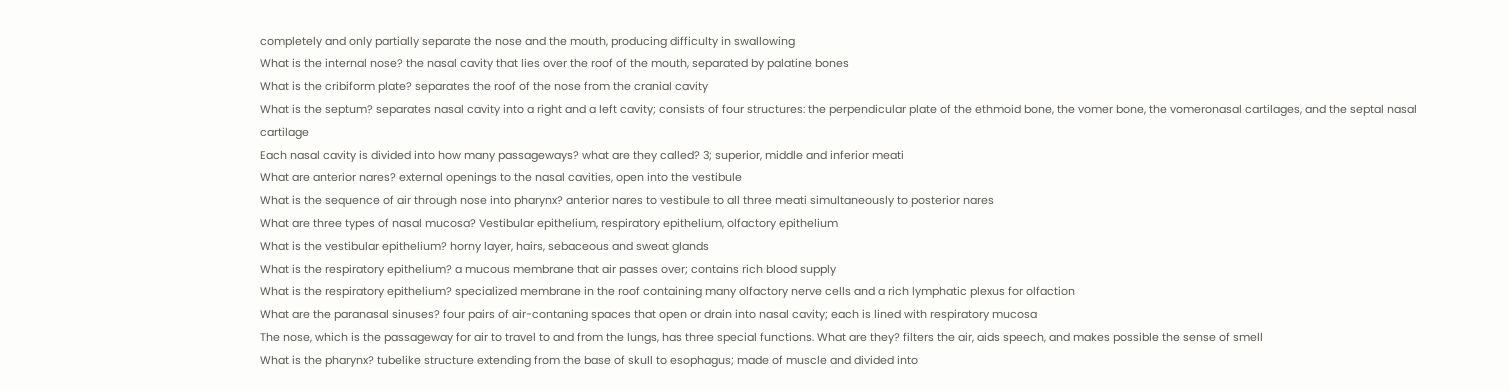completely and only partially separate the nose and the mouth, producing difficulty in swallowing
What is the internal nose? the nasal cavity that lies over the roof of the mouth, separated by palatine bones
What is the cribiform plate? separates the roof of the nose from the cranial cavity
What is the septum? separates nasal cavity into a right and a left cavity; consists of four structures: the perpendicular plate of the ethmoid bone, the vomer bone, the vomeronasal cartilages, and the septal nasal cartilage
Each nasal cavity is divided into how many passageways? what are they called? 3; superior, middle and inferior meati
What are anterior nares? external openings to the nasal cavities, open into the vestibule
What is the sequence of air through nose into pharynx? anterior nares to vestibule to all three meati simultaneously to posterior nares
What are three types of nasal mucosa? Vestibular epithelium, respiratory epithelium, olfactory epithelium
What is the vestibular epithelium? horny layer, hairs, sebaceous and sweat glands
What is the respiratory epithelium? a mucous membrane that air passes over; contains rich blood supply
What is the respiratory epithelium? specialized membrane in the roof containing many olfactory nerve cells and a rich lymphatic plexus for olfaction
What are the paranasal sinuses? four pairs of air-contaning spaces that open or drain into nasal cavity; each is lined with respiratory mucosa
The nose, which is the passageway for air to travel to and from the lungs, has three special functions. What are they? filters the air, aids speech, and makes possible the sense of smell
What is the pharynx? tubelike structure extending from the base of skull to esophagus; made of muscle and divided into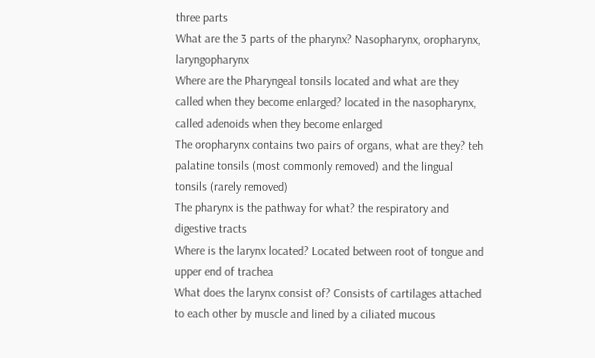three parts
What are the 3 parts of the pharynx? Nasopharynx, oropharynx, laryngopharynx
Where are the Pharyngeal tonsils located and what are they called when they become enlarged? located in the nasopharynx, called adenoids when they become enlarged
The oropharynx contains two pairs of organs, what are they? teh palatine tonsils (most commonly removed) and the lingual tonsils (rarely removed)
The pharynx is the pathway for what? the respiratory and digestive tracts
Where is the larynx located? Located between root of tongue and upper end of trachea
What does the larynx consist of? Consists of cartilages attached to each other by muscle and lined by a ciliated mucous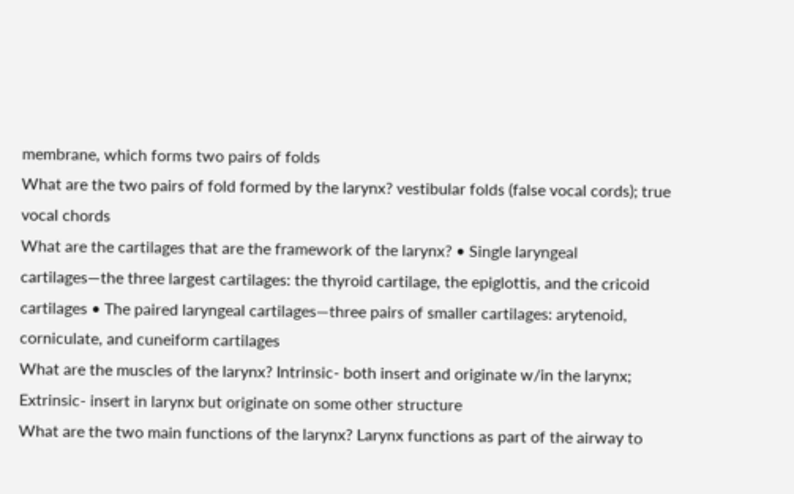membrane, which forms two pairs of folds
What are the two pairs of fold formed by the larynx? vestibular folds (false vocal cords); true vocal chords
What are the cartilages that are the framework of the larynx? • Single laryngeal cartilages—the three largest cartilages: the thyroid cartilage, the epiglottis, and the cricoid cartilages • The paired laryngeal cartilages—three pairs of smaller cartilages: arytenoid, corniculate, and cuneiform cartilages
What are the muscles of the larynx? Intrinsic- both insert and originate w/in the larynx; Extrinsic- insert in larynx but originate on some other structure
What are the two main functions of the larynx? Larynx functions as part of the airway to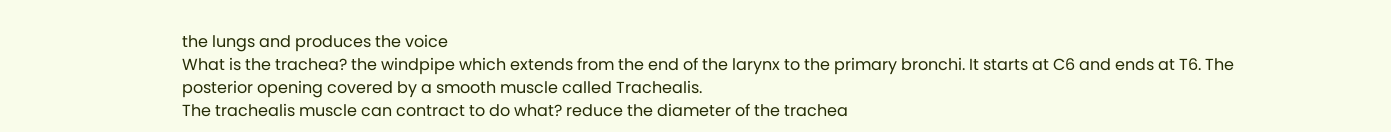the lungs and produces the voice
What is the trachea? the windpipe which extends from the end of the larynx to the primary bronchi. It starts at C6 and ends at T6. The posterior opening covered by a smooth muscle called Trachealis.
The trachealis muscle can contract to do what? reduce the diameter of the trachea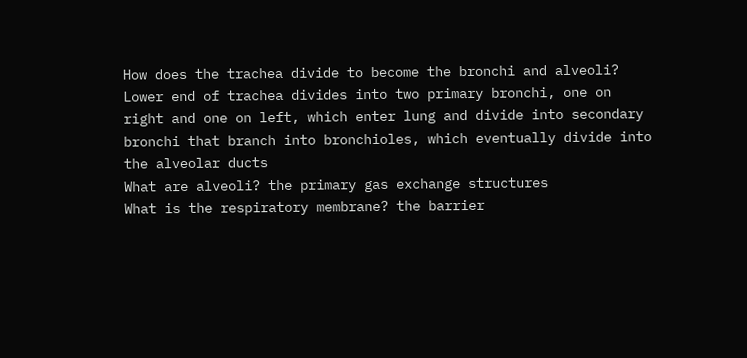How does the trachea divide to become the bronchi and alveoli? Lower end of trachea divides into two primary bronchi, one on right and one on left, which enter lung and divide into secondary bronchi that branch into bronchioles, which eventually divide into the alveolar ducts
What are alveoli? the primary gas exchange structures
What is the respiratory membrane? the barrier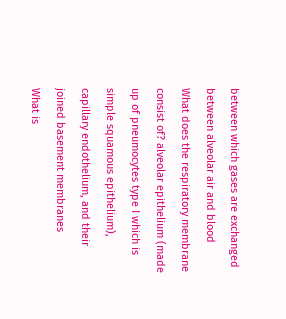between which gases are exchanged between alveolar air and blood
What does the respiratory membrane consist of? alveolar epithelium (made up of pneumocytes type I which is simple squamous epithelium), capillary endothelium, and their joined basement membranes
What is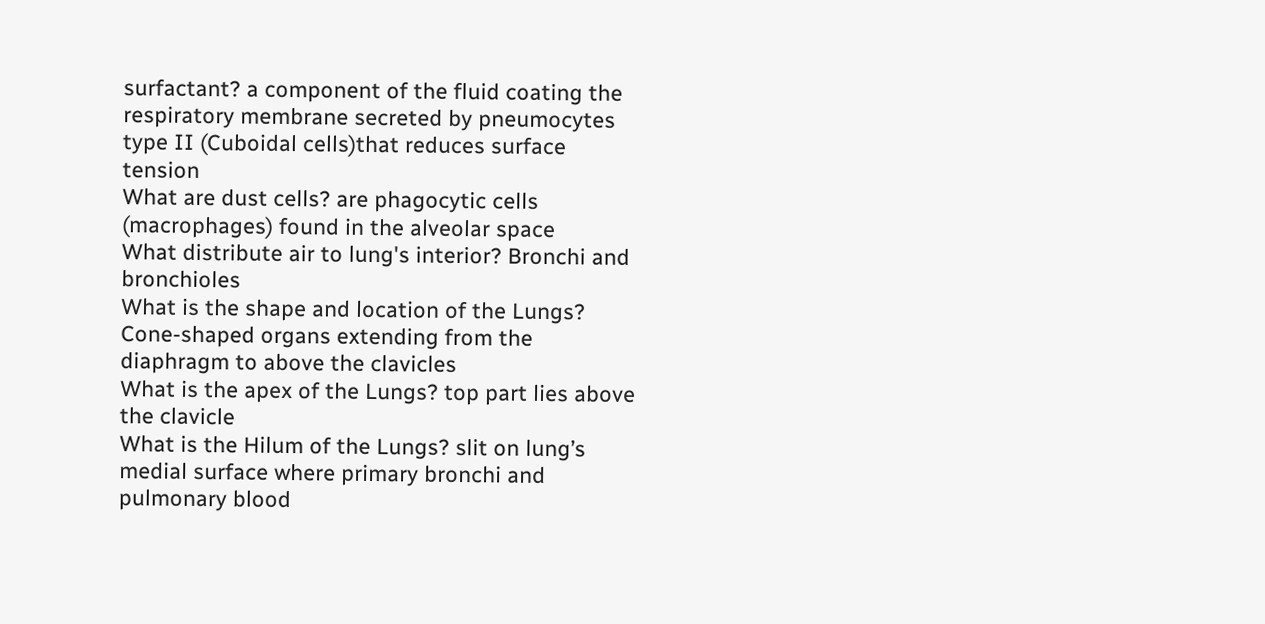surfactant? a component of the fluid coating the respiratory membrane secreted by pneumocytes type II (Cuboidal cells)that reduces surface tension
What are dust cells? are phagocytic cells (macrophages) found in the alveolar space
What distribute air to lung's interior? Bronchi and bronchioles
What is the shape and location of the Lungs? Cone-shaped organs extending from the diaphragm to above the clavicles
What is the apex of the Lungs? top part lies above the clavicle
What is the Hilum of the Lungs? slit on lung’s medial surface where primary bronchi and pulmonary blood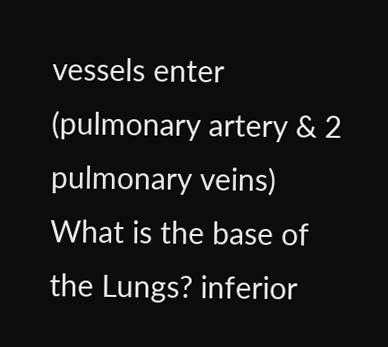vessels enter (pulmonary artery & 2 pulmonary veins)
What is the base of the Lungs? inferior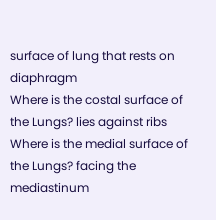surface of lung that rests on diaphragm
Where is the costal surface of the Lungs? lies against ribs
Where is the medial surface of the Lungs? facing the mediastinum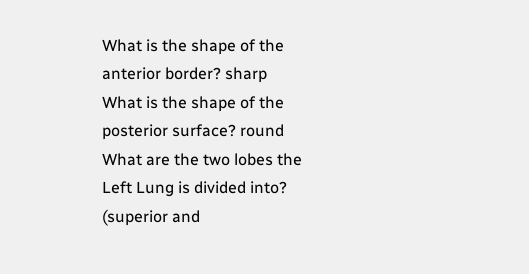What is the shape of the anterior border? sharp
What is the shape of the posterior surface? round
What are the two lobes the Left Lung is divided into? (superior and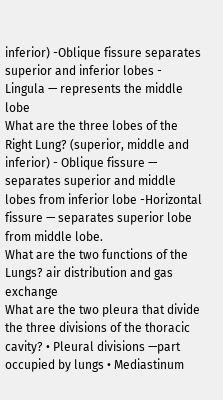inferior) -Oblique fissure separates superior and inferior lobes - Lingula — represents the middle lobe
What are the three lobes of the Right Lung? (superior, middle and inferior) - Oblique fissure — separates superior and middle lobes from inferior lobe -Horizontal fissure — separates superior lobe from middle lobe.
What are the two functions of the Lungs? air distribution and gas exchange
What are the two pleura that divide the three divisions of the thoracic cavity? • Pleural divisions —part occupied by lungs • Mediastinum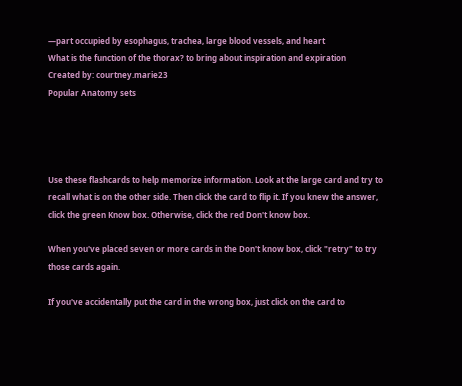—part occupied by esophagus, trachea, large blood vessels, and heart
What is the function of the thorax? to bring about inspiration and expiration
Created by: courtney.marie23
Popular Anatomy sets




Use these flashcards to help memorize information. Look at the large card and try to recall what is on the other side. Then click the card to flip it. If you knew the answer, click the green Know box. Otherwise, click the red Don't know box.

When you've placed seven or more cards in the Don't know box, click "retry" to try those cards again.

If you've accidentally put the card in the wrong box, just click on the card to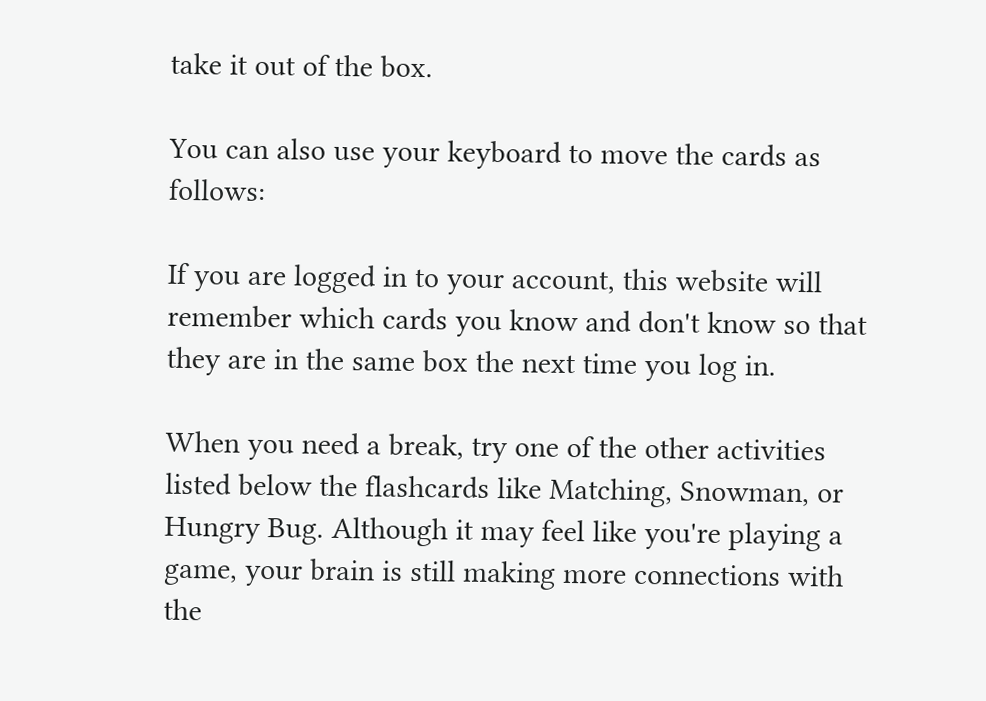take it out of the box.

You can also use your keyboard to move the cards as follows:

If you are logged in to your account, this website will remember which cards you know and don't know so that they are in the same box the next time you log in.

When you need a break, try one of the other activities listed below the flashcards like Matching, Snowman, or Hungry Bug. Although it may feel like you're playing a game, your brain is still making more connections with the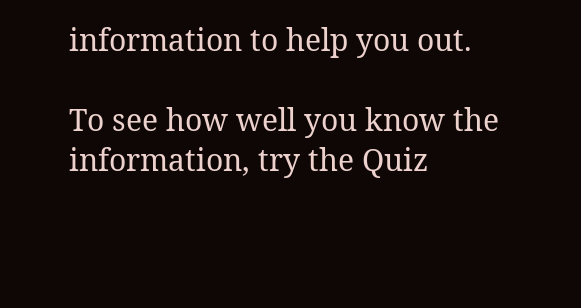information to help you out.

To see how well you know the information, try the Quiz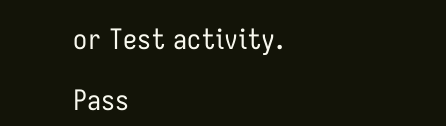or Test activity.

Pass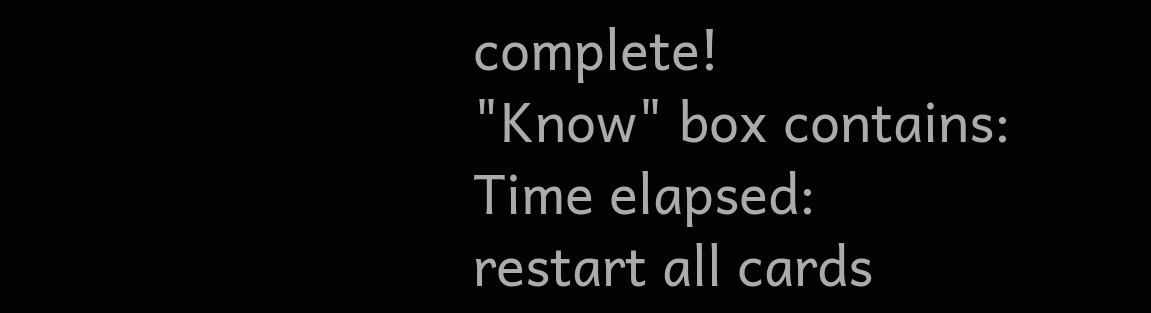complete!
"Know" box contains:
Time elapsed:
restart all cards